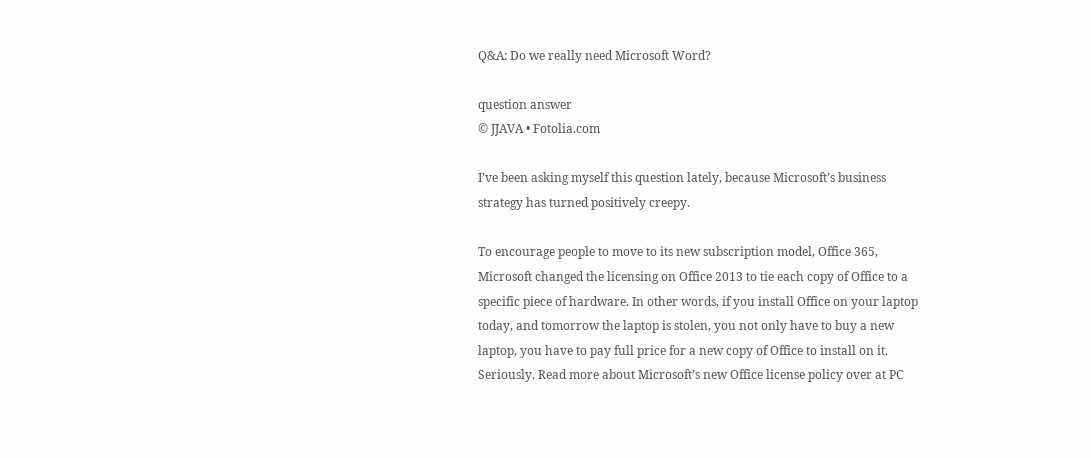Q&A: Do we really need Microsoft Word?

question answer
© JJAVA • Fotolia.com

I’ve been asking myself this question lately, because Microsoft’s business strategy has turned positively creepy.

To encourage people to move to its new subscription model, Office 365, Microsoft changed the licensing on Office 2013 to tie each copy of Office to a specific piece of hardware. In other words, if you install Office on your laptop today, and tomorrow the laptop is stolen, you not only have to buy a new laptop, you have to pay full price for a new copy of Office to install on it. Seriously. Read more about Microsoft’s new Office license policy over at PC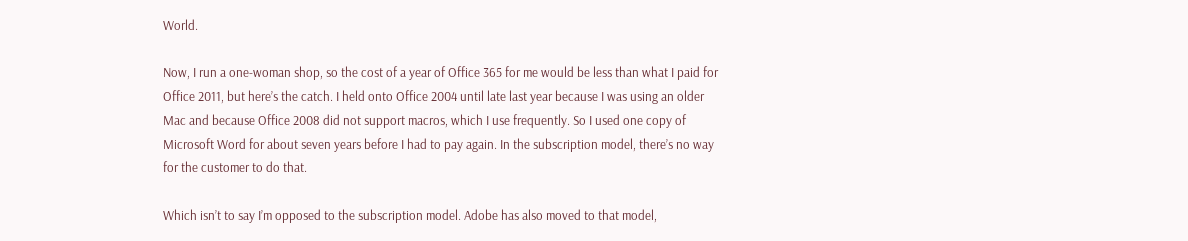World.

Now, I run a one-woman shop, so the cost of a year of Office 365 for me would be less than what I paid for Office 2011, but here’s the catch. I held onto Office 2004 until late last year because I was using an older Mac and because Office 2008 did not support macros, which I use frequently. So I used one copy of Microsoft Word for about seven years before I had to pay again. In the subscription model, there’s no way for the customer to do that.

Which isn’t to say I’m opposed to the subscription model. Adobe has also moved to that model,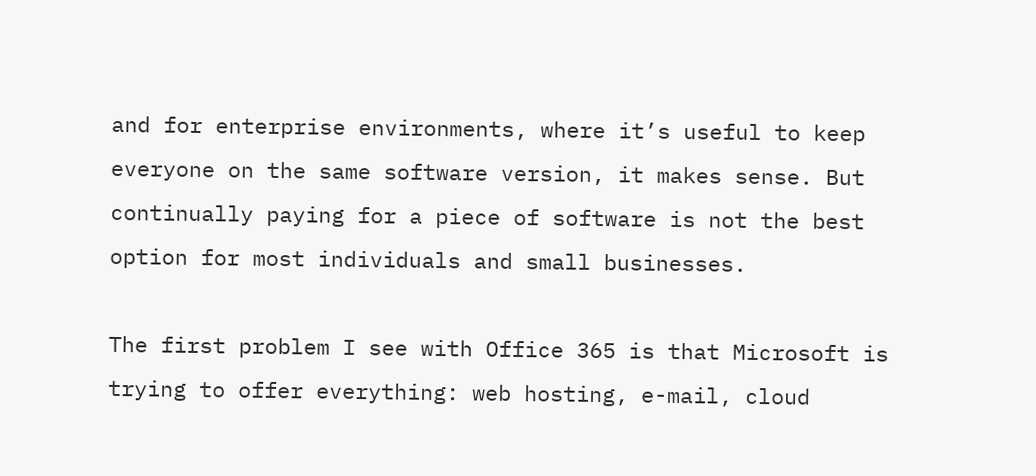and for enterprise environments, where it’s useful to keep everyone on the same software version, it makes sense. But continually paying for a piece of software is not the best option for most individuals and small businesses.

The first problem I see with Office 365 is that Microsoft is trying to offer everything: web hosting, e-mail, cloud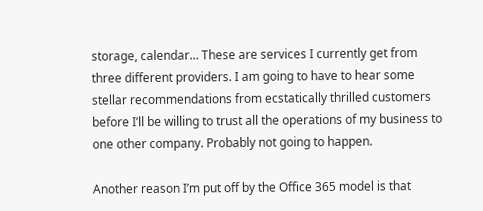storage, calendar… These are services I currently get from three different providers. I am going to have to hear some stellar recommendations from ecstatically thrilled customers before I’ll be willing to trust all the operations of my business to one other company. Probably not going to happen.

Another reason I’m put off by the Office 365 model is that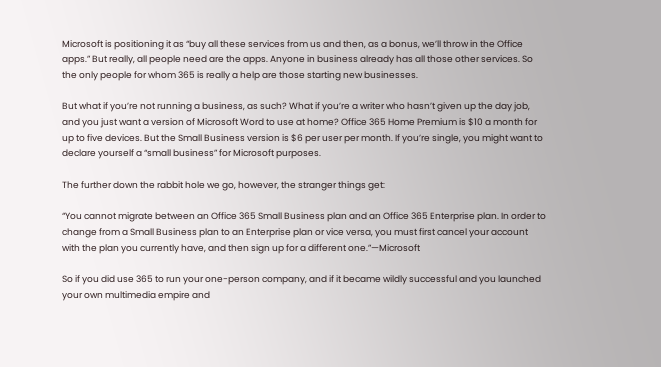Microsoft is positioning it as “buy all these services from us and then, as a bonus, we’ll throw in the Office apps.” But really, all people need are the apps. Anyone in business already has all those other services. So the only people for whom 365 is really a help are those starting new businesses.

But what if you’re not running a business, as such? What if you’re a writer who hasn’t given up the day job, and you just want a version of Microsoft Word to use at home? Office 365 Home Premium is $10 a month for up to five devices. But the Small Business version is $6 per user per month. If you’re single, you might want to declare yourself a “small business” for Microsoft purposes.

The further down the rabbit hole we go, however, the stranger things get:

“You cannot migrate between an Office 365 Small Business plan and an Office 365 Enterprise plan. In order to change from a Small Business plan to an Enterprise plan or vice versa, you must first cancel your account with the plan you currently have, and then sign up for a different one.”—Microsoft

So if you did use 365 to run your one-person company, and if it became wildly successful and you launched your own multimedia empire and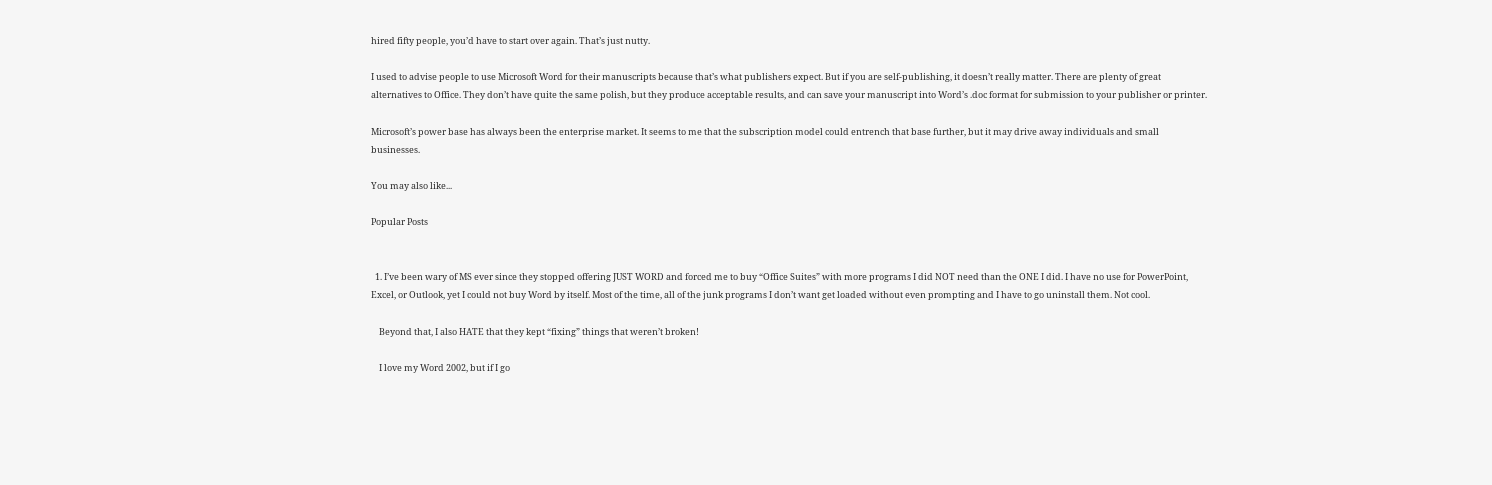hired fifty people, you’d have to start over again. That’s just nutty.

I used to advise people to use Microsoft Word for their manuscripts because that’s what publishers expect. But if you are self-publishing, it doesn’t really matter. There are plenty of great alternatives to Office. They don’t have quite the same polish, but they produce acceptable results, and can save your manuscript into Word’s .doc format for submission to your publisher or printer.

Microsoft’s power base has always been the enterprise market. It seems to me that the subscription model could entrench that base further, but it may drive away individuals and small businesses.

You may also like...

Popular Posts


  1. I’ve been wary of MS ever since they stopped offering JUST WORD and forced me to buy “Office Suites” with more programs I did NOT need than the ONE I did. I have no use for PowerPoint, Excel, or Outlook, yet I could not buy Word by itself. Most of the time, all of the junk programs I don’t want get loaded without even prompting and I have to go uninstall them. Not cool.

    Beyond that, I also HATE that they kept “fixing” things that weren’t broken!

    I love my Word 2002, but if I go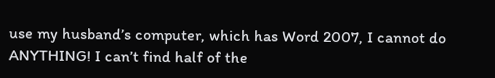use my husband’s computer, which has Word 2007, I cannot do ANYTHING! I can’t find half of the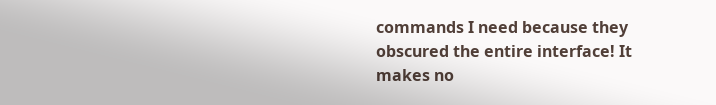commands I need because they obscured the entire interface! It makes no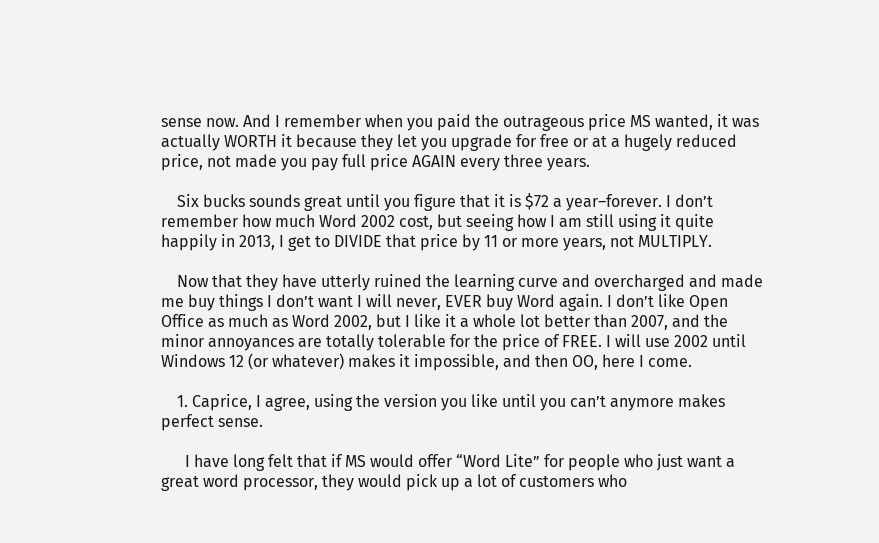sense now. And I remember when you paid the outrageous price MS wanted, it was actually WORTH it because they let you upgrade for free or at a hugely reduced price, not made you pay full price AGAIN every three years.

    Six bucks sounds great until you figure that it is $72 a year–forever. I don’t remember how much Word 2002 cost, but seeing how I am still using it quite happily in 2013, I get to DIVIDE that price by 11 or more years, not MULTIPLY.

    Now that they have utterly ruined the learning curve and overcharged and made me buy things I don’t want I will never, EVER buy Word again. I don’t like Open Office as much as Word 2002, but I like it a whole lot better than 2007, and the minor annoyances are totally tolerable for the price of FREE. I will use 2002 until Windows 12 (or whatever) makes it impossible, and then OO, here I come.

    1. Caprice, I agree, using the version you like until you can’t anymore makes perfect sense.

      I have long felt that if MS would offer “Word Lite” for people who just want a great word processor, they would pick up a lot of customers who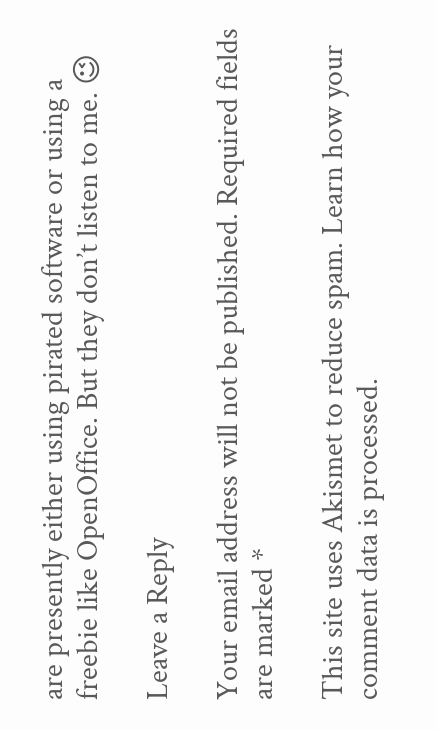are presently either using pirated software or using a freebie like OpenOffice. But they don’t listen to me. 😉

Leave a Reply

Your email address will not be published. Required fields are marked *

This site uses Akismet to reduce spam. Learn how your comment data is processed.